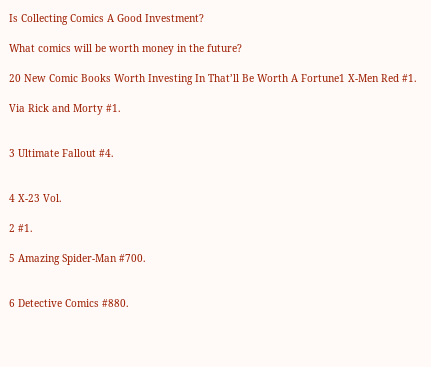Is Collecting Comics A Good Investment?

What comics will be worth money in the future?

20 New Comic Books Worth Investing In That’ll Be Worth A Fortune1 X-Men Red #1.

Via Rick and Morty #1.


3 Ultimate Fallout #4.


4 X-23 Vol.

2 #1.

5 Amazing Spider-Man #700.


6 Detective Comics #880.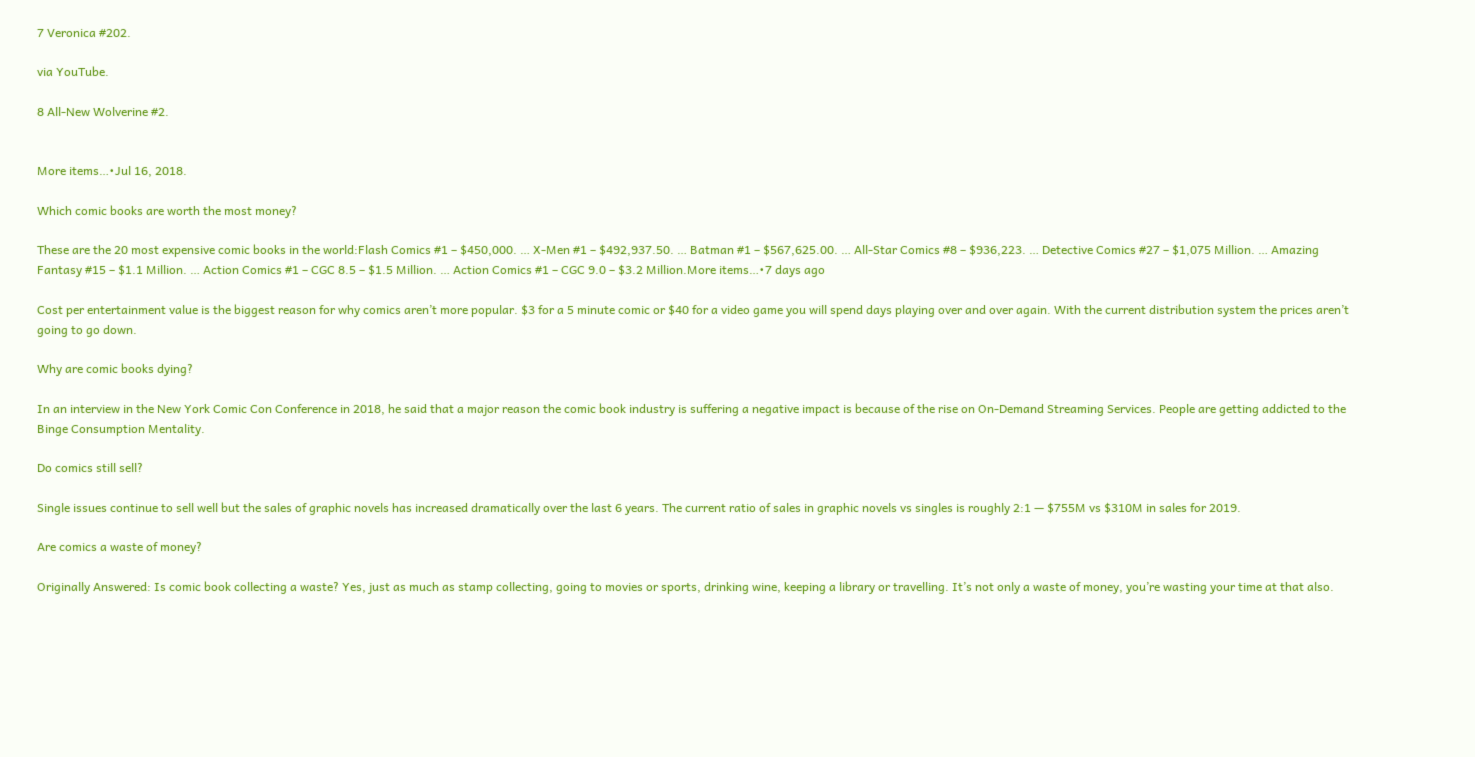7 Veronica #202.

via YouTube.

8 All-New Wolverine #2.


More items…•Jul 16, 2018.

Which comic books are worth the most money?

These are the 20 most expensive comic books in the world:Flash Comics #1 – $450,000. … X-Men #1 – $492,937.50. … Batman #1 – $567,625.00. … All-Star Comics #8 – $936,223. … Detective Comics #27 – $1,075 Million. … Amazing Fantasy #15 – $1.1 Million. … Action Comics #1 – CGC 8.5 – $1.5 Million. … Action Comics #1 – CGC 9.0 – $3.2 Million.More items…•7 days ago

Cost per entertainment value is the biggest reason for why comics aren’t more popular. $3 for a 5 minute comic or $40 for a video game you will spend days playing over and over again. With the current distribution system the prices aren’t going to go down.

Why are comic books dying?

In an interview in the New York Comic Con Conference in 2018, he said that a major reason the comic book industry is suffering a negative impact is because of the rise on On-Demand Streaming Services. People are getting addicted to the Binge Consumption Mentality.

Do comics still sell?

Single issues continue to sell well but the sales of graphic novels has increased dramatically over the last 6 years. The current ratio of sales in graphic novels vs singles is roughly 2:1 — $755M vs $310M in sales for 2019.

Are comics a waste of money?

Originally Answered: Is comic book collecting a waste? Yes, just as much as stamp collecting, going to movies or sports, drinking wine, keeping a library or travelling. It’s not only a waste of money, you’re wasting your time at that also.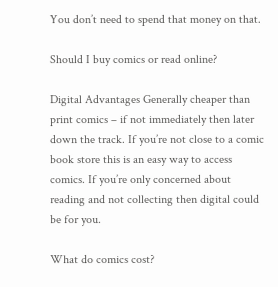You don’t need to spend that money on that.

Should I buy comics or read online?

Digital Advantages Generally cheaper than print comics – if not immediately then later down the track. If you’re not close to a comic book store this is an easy way to access comics. If you’re only concerned about reading and not collecting then digital could be for you.

What do comics cost?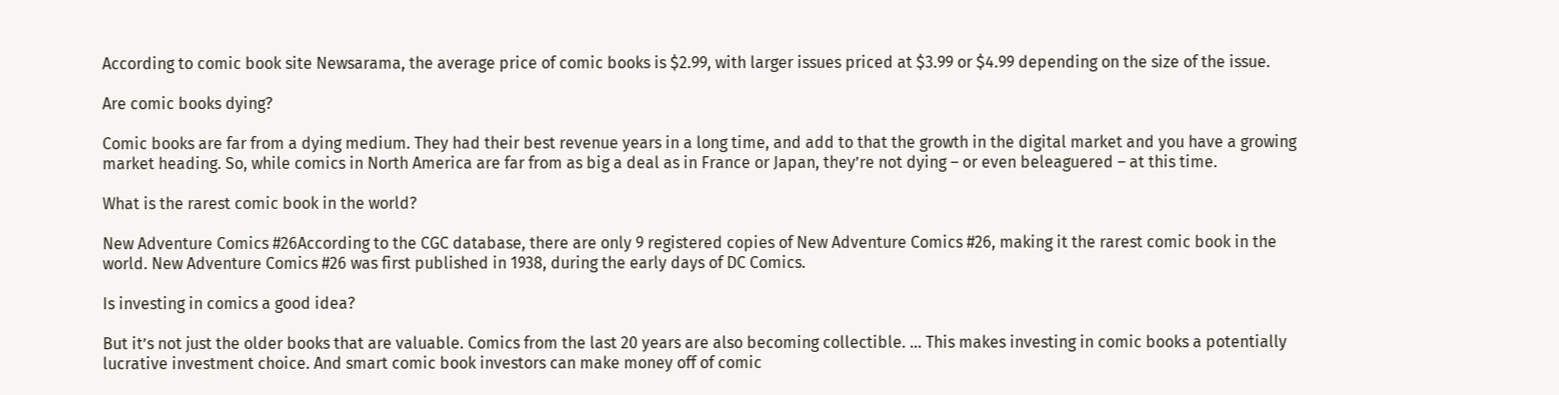According to comic book site Newsarama, the average price of comic books is $2.99, with larger issues priced at $3.99 or $4.99 depending on the size of the issue.

Are comic books dying?

Comic books are far from a dying medium. They had their best revenue years in a long time, and add to that the growth in the digital market and you have a growing market heading. So, while comics in North America are far from as big a deal as in France or Japan, they’re not dying – or even beleaguered – at this time.

What is the rarest comic book in the world?

New Adventure Comics #26According to the CGC database, there are only 9 registered copies of New Adventure Comics #26, making it the rarest comic book in the world. New Adventure Comics #26 was first published in 1938, during the early days of DC Comics.

Is investing in comics a good idea?

But it’s not just the older books that are valuable. Comics from the last 20 years are also becoming collectible. … This makes investing in comic books a potentially lucrative investment choice. And smart comic book investors can make money off of comic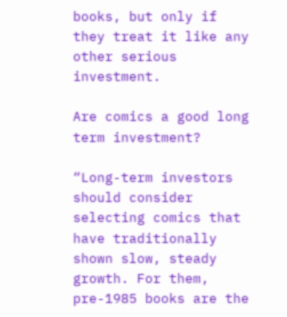books, but only if they treat it like any other serious investment.

Are comics a good long term investment?

“Long-term investors should consider selecting comics that have traditionally shown slow, steady growth. For them, pre-1985 books are the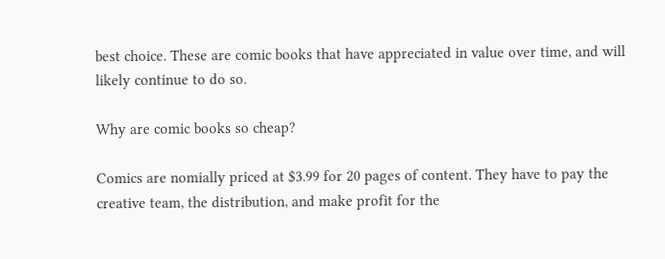best choice. These are comic books that have appreciated in value over time, and will likely continue to do so.

Why are comic books so cheap?

Comics are nomially priced at $3.99 for 20 pages of content. They have to pay the creative team, the distribution, and make profit for the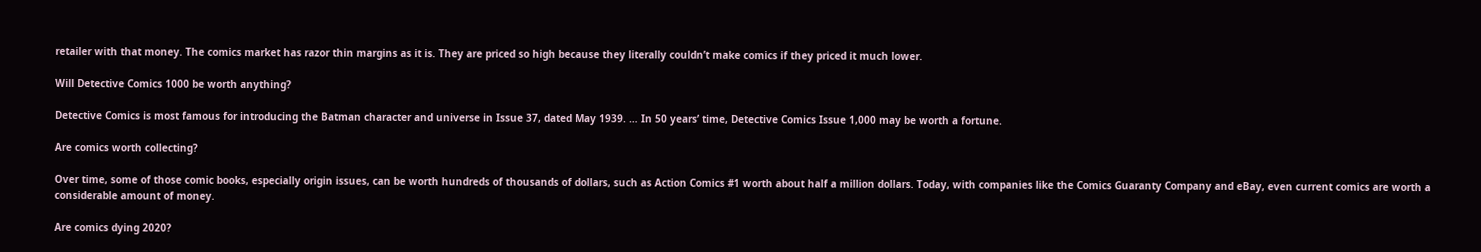retailer with that money. The comics market has razor thin margins as it is. They are priced so high because they literally couldn’t make comics if they priced it much lower.

Will Detective Comics 1000 be worth anything?

Detective Comics is most famous for introducing the Batman character and universe in Issue 37, dated May 1939. … In 50 years’ time, Detective Comics Issue 1,000 may be worth a fortune.

Are comics worth collecting?

Over time, some of those comic books, especially origin issues, can be worth hundreds of thousands of dollars, such as Action Comics #1 worth about half a million dollars. Today, with companies like the Comics Guaranty Company and eBay, even current comics are worth a considerable amount of money.

Are comics dying 2020?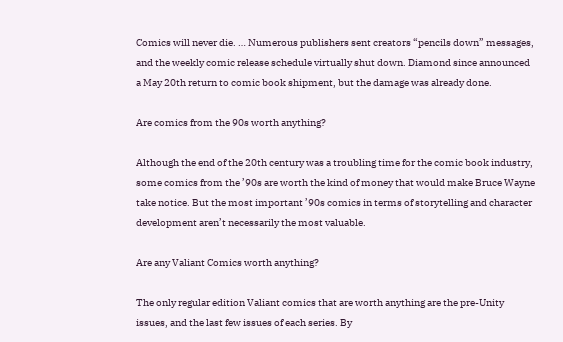Comics will never die. … Numerous publishers sent creators “pencils down” messages, and the weekly comic release schedule virtually shut down. Diamond since announced a May 20th return to comic book shipment, but the damage was already done.

Are comics from the 90s worth anything?

Although the end of the 20th century was a troubling time for the comic book industry, some comics from the ’90s are worth the kind of money that would make Bruce Wayne take notice. But the most important ’90s comics in terms of storytelling and character development aren’t necessarily the most valuable.

Are any Valiant Comics worth anything?

The only regular edition Valiant comics that are worth anything are the pre-Unity issues, and the last few issues of each series. By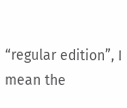“regular edition”, I mean the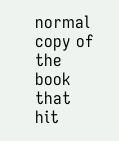normal copy of the book that hit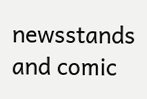newsstands and comic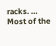racks. … Most of the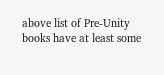above list of Pre-Unity books have at least some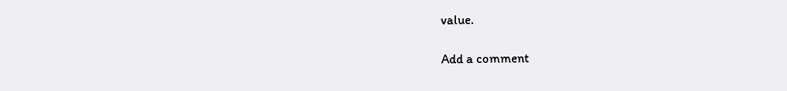value.

Add a comment